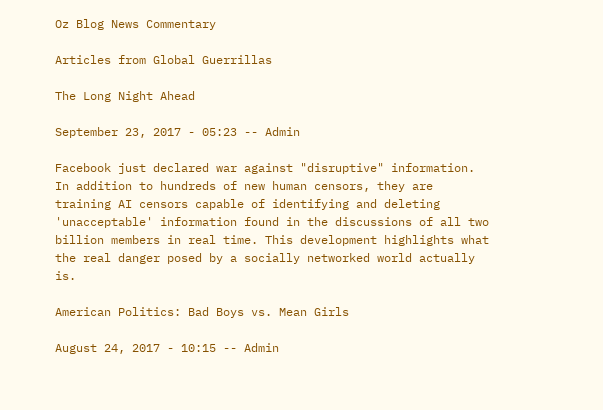Oz Blog News Commentary

Articles from Global Guerrillas

The Long Night Ahead

September 23, 2017 - 05:23 -- Admin

Facebook just declared war against "disruptive" information.  In addition to hundreds of new human censors, they are training AI censors capable of identifying and deleting 'unacceptable' information found in the discussions of all two billion members in real time. This development highlights what the real danger posed by a socially networked world actually is.

American Politics: Bad Boys vs. Mean Girls

August 24, 2017 - 10:15 -- Admin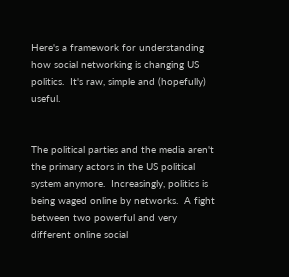Here's a framework for understanding how social networking is changing US politics.  It's raw, simple and (hopefully) useful.


The political parties and the media aren't the primary actors in the US political system anymore.  Increasingly, politics is being waged online by networks.  A fight between two powerful and very different online social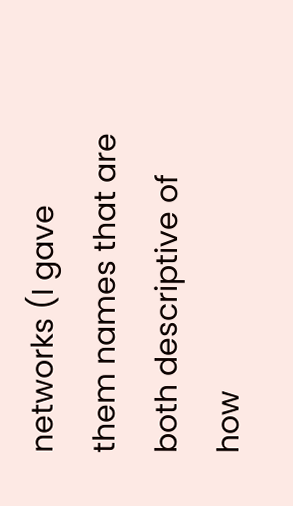networks (I gave them names that are both descriptive of how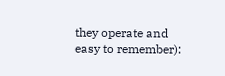they operate and easy to remember):